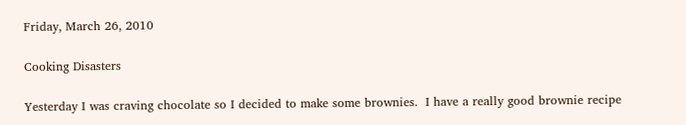Friday, March 26, 2010

Cooking Disasters

Yesterday I was craving chocolate so I decided to make some brownies.  I have a really good brownie recipe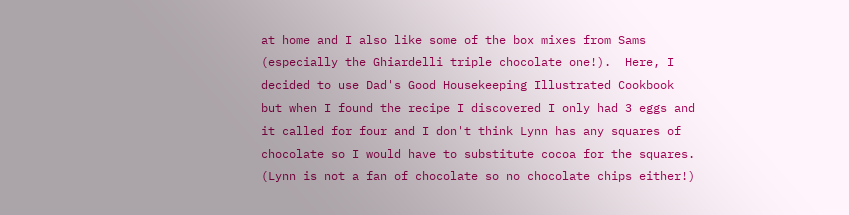at home and I also like some of the box mixes from Sams (especially the Ghiardelli triple chocolate one!).  Here, I decided to use Dad's Good Housekeeping Illustrated Cookbook but when I found the recipe I discovered I only had 3 eggs and it called for four and I don't think Lynn has any squares of chocolate so I would have to substitute cocoa for the squares.  (Lynn is not a fan of chocolate so no chocolate chips either!)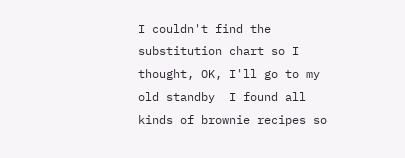I couldn't find the substitution chart so I thought, OK, I'll go to my old standby  I found all kinds of brownie recipes so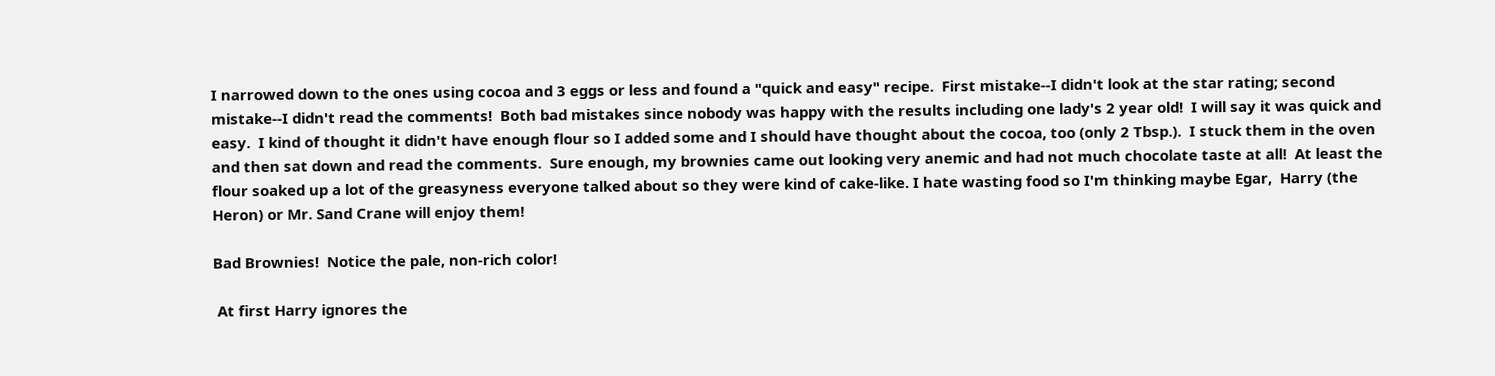I narrowed down to the ones using cocoa and 3 eggs or less and found a "quick and easy" recipe.  First mistake--I didn't look at the star rating; second mistake--I didn't read the comments!  Both bad mistakes since nobody was happy with the results including one lady's 2 year old!  I will say it was quick and easy.  I kind of thought it didn't have enough flour so I added some and I should have thought about the cocoa, too (only 2 Tbsp.).  I stuck them in the oven and then sat down and read the comments.  Sure enough, my brownies came out looking very anemic and had not much chocolate taste at all!  At least the flour soaked up a lot of the greasyness everyone talked about so they were kind of cake-like. I hate wasting food so I'm thinking maybe Egar,  Harry (the Heron) or Mr. Sand Crane will enjoy them!

Bad Brownies!  Notice the pale, non-rich color!

 At first Harry ignores the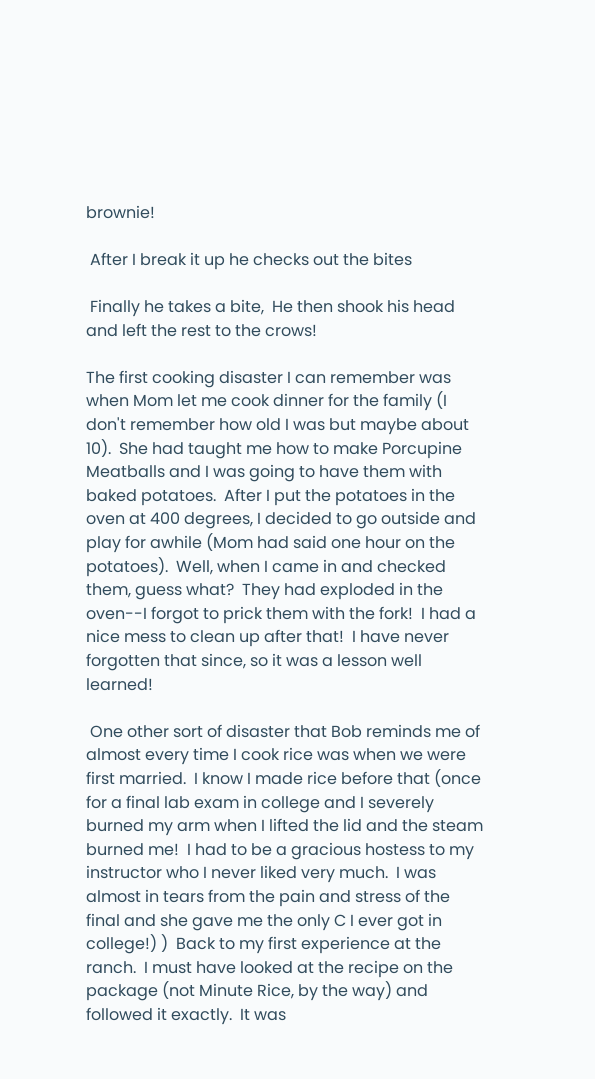brownie!

 After I break it up he checks out the bites

 Finally he takes a bite,  He then shook his head and left the rest to the crows!

The first cooking disaster I can remember was when Mom let me cook dinner for the family (I don't remember how old I was but maybe about 10).  She had taught me how to make Porcupine Meatballs and I was going to have them with baked potatoes.  After I put the potatoes in the oven at 400 degrees, I decided to go outside and play for awhile (Mom had said one hour on the potatoes).  Well, when I came in and checked them, guess what?  They had exploded in the oven--I forgot to prick them with the fork!  I had a nice mess to clean up after that!  I have never forgotten that since, so it was a lesson well learned!

 One other sort of disaster that Bob reminds me of almost every time I cook rice was when we were first married.  I know I made rice before that (once for a final lab exam in college and I severely burned my arm when I lifted the lid and the steam burned me!  I had to be a gracious hostess to my instructor who I never liked very much.  I was almost in tears from the pain and stress of the final and she gave me the only C I ever got in college!) )  Back to my first experience at the ranch.  I must have looked at the recipe on the package (not Minute Rice, by the way) and followed it exactly.  It was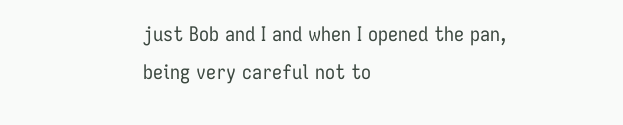just Bob and I and when I opened the pan, being very careful not to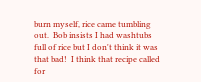burn myself, rice came tumbling out.  Bob insists I had washtubs full of rice but I don't think it was that bad!  I think that recipe called for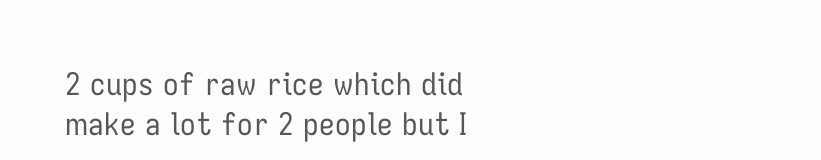2 cups of raw rice which did make a lot for 2 people but I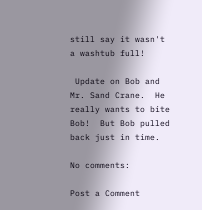still say it wasn't a washtub full!

 Update on Bob and Mr. Sand Crane.  He really wants to bite Bob!  But Bob pulled back just in time.

No comments:

Post a Comment